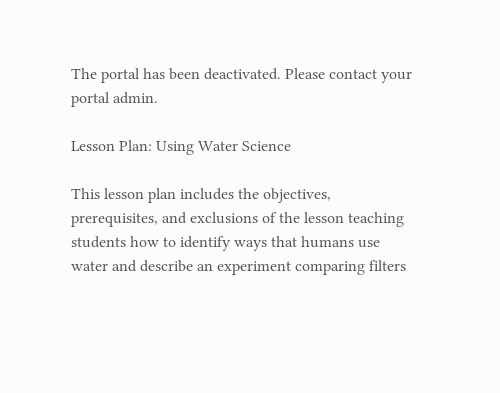The portal has been deactivated. Please contact your portal admin.

Lesson Plan: Using Water Science

This lesson plan includes the objectives, prerequisites, and exclusions of the lesson teaching students how to identify ways that humans use water and describe an experiment comparing filters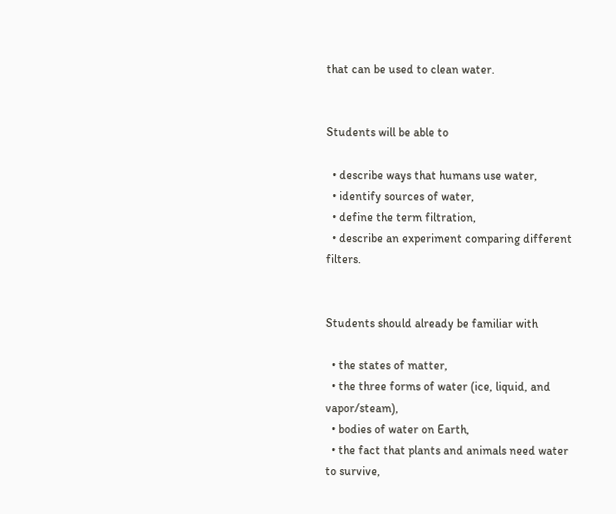that can be used to clean water.


Students will be able to

  • describe ways that humans use water,
  • identify sources of water,
  • define the term filtration,
  • describe an experiment comparing different filters.


Students should already be familiar with

  • the states of matter,
  • the three forms of water (ice, liquid, and vapor/steam),
  • bodies of water on Earth,
  • the fact that plants and animals need water to survive,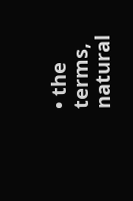• the terms, natural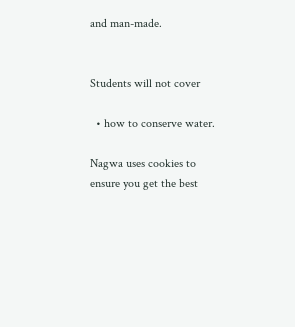and man-made.


Students will not cover

  • how to conserve water.

Nagwa uses cookies to ensure you get the best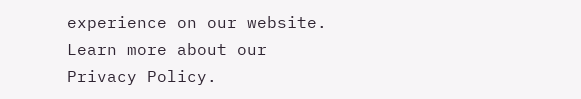experience on our website. Learn more about our Privacy Policy.